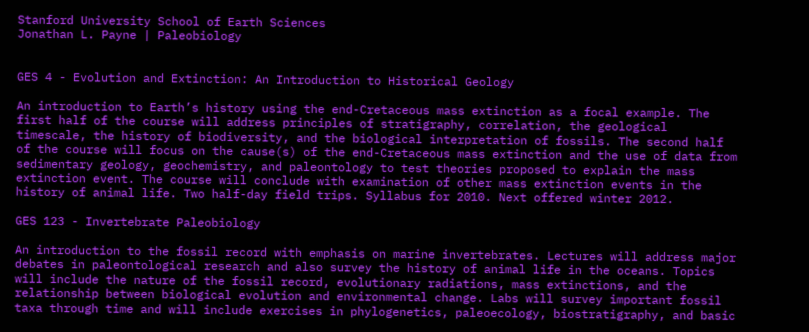Stanford University School of Earth Sciences
Jonathan L. Payne | Paleobiology


GES 4 - Evolution and Extinction: An Introduction to Historical Geology

An introduction to Earth’s history using the end-Cretaceous mass extinction as a focal example. The first half of the course will address principles of stratigraphy, correlation, the geological timescale, the history of biodiversity, and the biological interpretation of fossils. The second half of the course will focus on the cause(s) of the end-Cretaceous mass extinction and the use of data from sedimentary geology, geochemistry, and paleontology to test theories proposed to explain the mass extinction event. The course will conclude with examination of other mass extinction events in the history of animal life. Two half-day field trips. Syllabus for 2010. Next offered winter 2012.

GES 123 - Invertebrate Paleobiology

An introduction to the fossil record with emphasis on marine invertebrates. Lectures will address major debates in paleontological research and also survey the history of animal life in the oceans. Topics will include the nature of the fossil record, evolutionary radiations, mass extinctions, and the relationship between biological evolution and environmental change. Labs will survey important fossil taxa through time and will include exercises in phylogenetics, paleoecology, biostratigraphy, and basic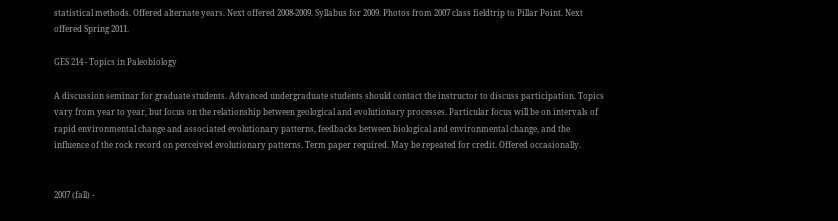statistical methods. Offered alternate years. Next offered 2008-2009. Syllabus for 2009. Photos from 2007 class fieldtrip to Pillar Point. Next offered Spring 2011.

GES 214 - Topics in Paleobiology

A discussion seminar for graduate students. Advanced undergraduate students should contact the instructor to discuss participation. Topics vary from year to year, but focus on the relationship between geological and evolutionary processes. Particular focus will be on intervals of rapid environmental change and associated evolutionary patterns, feedbacks between biological and environmental change, and the influence of the rock record on perceived evolutionary patterns. Term paper required. May be repeated for credit. Offered occasionally.


2007 (fall) -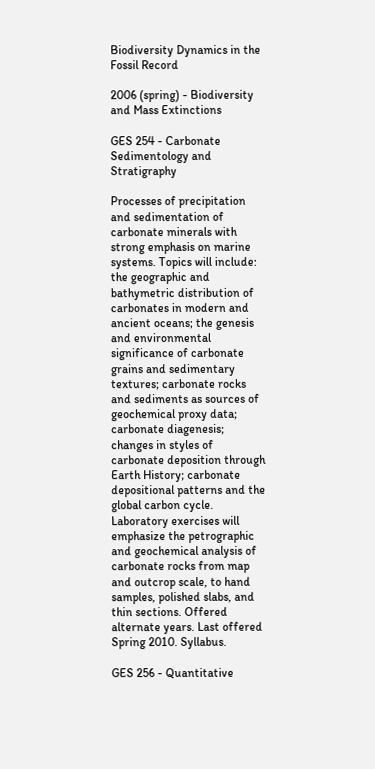Biodiversity Dynamics in the Fossil Record

2006 (spring) - Biodiversity and Mass Extinctions

GES 254 - Carbonate Sedimentology and Stratigraphy

Processes of precipitation and sedimentation of carbonate minerals with strong emphasis on marine systems. Topics will include: the geographic and bathymetric distribution of carbonates in modern and ancient oceans; the genesis and environmental significance of carbonate grains and sedimentary textures; carbonate rocks and sediments as sources of geochemical proxy data; carbonate diagenesis; changes in styles of carbonate deposition through Earth History; carbonate depositional patterns and the global carbon cycle. Laboratory exercises will emphasize the petrographic and geochemical analysis of carbonate rocks from map and outcrop scale, to hand samples, polished slabs, and thin sections. Offered alternate years. Last offered Spring 2010. Syllabus.

GES 256 - Quantitative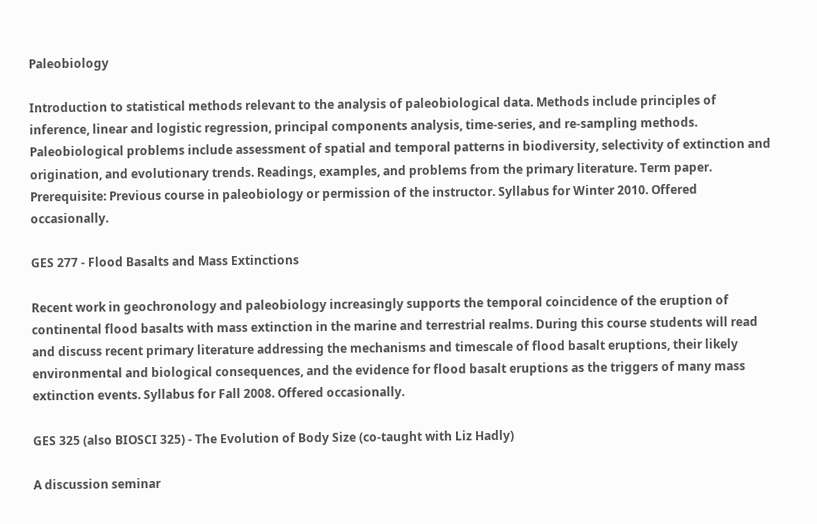Paleobiology

Introduction to statistical methods relevant to the analysis of paleobiological data. Methods include principles of inference, linear and logistic regression, principal components analysis, time-series, and re-sampling methods. Paleobiological problems include assessment of spatial and temporal patterns in biodiversity, selectivity of extinction and origination, and evolutionary trends. Readings, examples, and problems from the primary literature. Term paper. Prerequisite: Previous course in paleobiology or permission of the instructor. Syllabus for Winter 2010. Offered occasionally.

GES 277 - Flood Basalts and Mass Extinctions

Recent work in geochronology and paleobiology increasingly supports the temporal coincidence of the eruption of continental flood basalts with mass extinction in the marine and terrestrial realms. During this course students will read and discuss recent primary literature addressing the mechanisms and timescale of flood basalt eruptions, their likely environmental and biological consequences, and the evidence for flood basalt eruptions as the triggers of many mass extinction events. Syllabus for Fall 2008. Offered occasionally.

GES 325 (also BIOSCI 325) - The Evolution of Body Size (co-taught with Liz Hadly)

A discussion seminar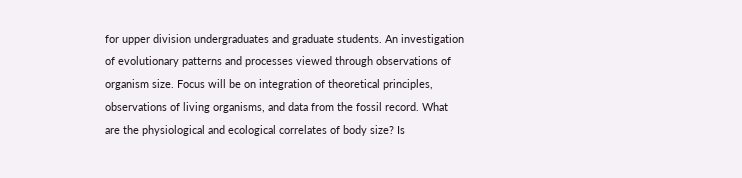for upper division undergraduates and graduate students. An investigation of evolutionary patterns and processes viewed through observations of organism size. Focus will be on integration of theoretical principles, observations of living organisms, and data from the fossil record. What are the physiological and ecological correlates of body size? Is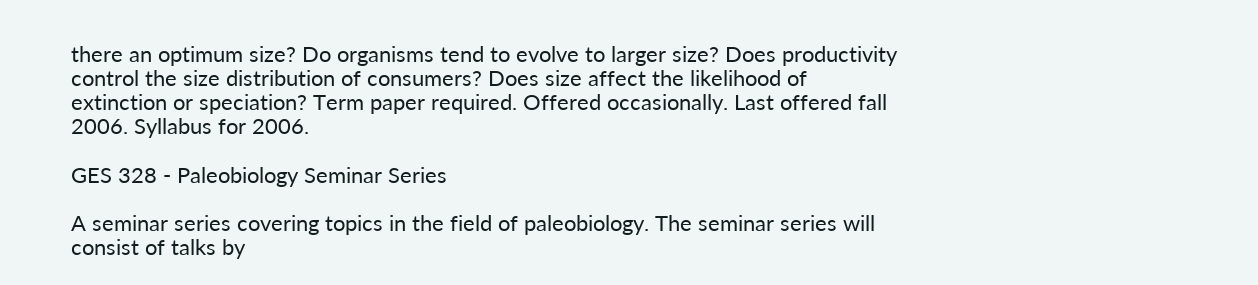there an optimum size? Do organisms tend to evolve to larger size? Does productivity control the size distribution of consumers? Does size affect the likelihood of extinction or speciation? Term paper required. Offered occasionally. Last offered fall 2006. Syllabus for 2006.

GES 328 - Paleobiology Seminar Series

A seminar series covering topics in the field of paleobiology. The seminar series will consist of talks by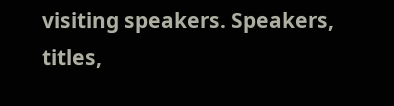visiting speakers. Speakers, titles,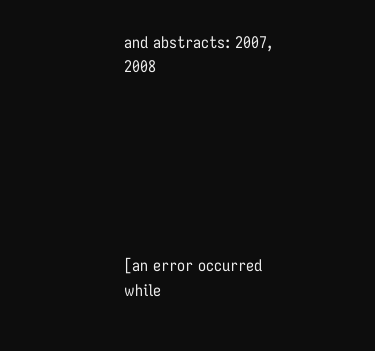and abstracts: 2007, 2008







[an error occurred while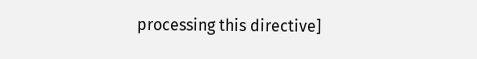processing this directive]